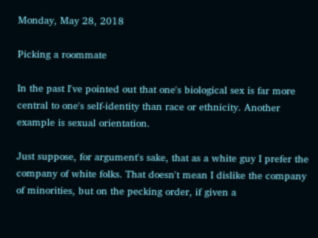Monday, May 28, 2018

Picking a roommate

In the past I've pointed out that one's biological sex is far more central to one's self-identity than race or ethnicity. Another example is sexual orientation.

Just suppose, for argument's sake, that as a white guy I prefer the company of white folks. That doesn't mean I dislike the company of minorities, but on the pecking order, if given a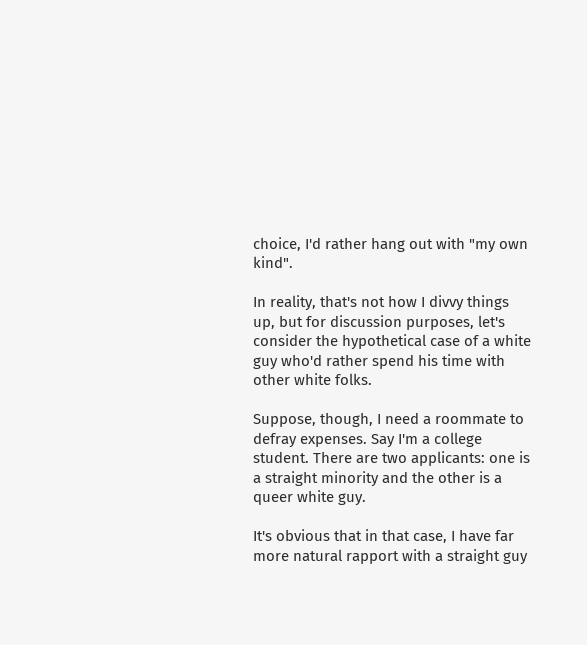choice, I'd rather hang out with "my own kind".

In reality, that's not how I divvy things up, but for discussion purposes, let's consider the hypothetical case of a white guy who'd rather spend his time with other white folks.

Suppose, though, I need a roommate to defray expenses. Say I'm a college student. There are two applicants: one is a straight minority and the other is a queer white guy.

It's obvious that in that case, I have far more natural rapport with a straight guy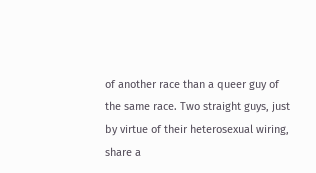of another race than a queer guy of the same race. Two straight guys, just by virtue of their heterosexual wiring, share a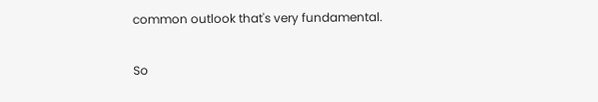common outlook that's very fundamental.

So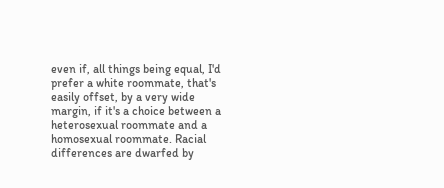even if, all things being equal, I'd prefer a white roommate, that's easily offset, by a very wide margin, if it's a choice between a heterosexual roommate and a homosexual roommate. Racial differences are dwarfed by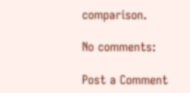comparison.

No comments:

Post a Comment